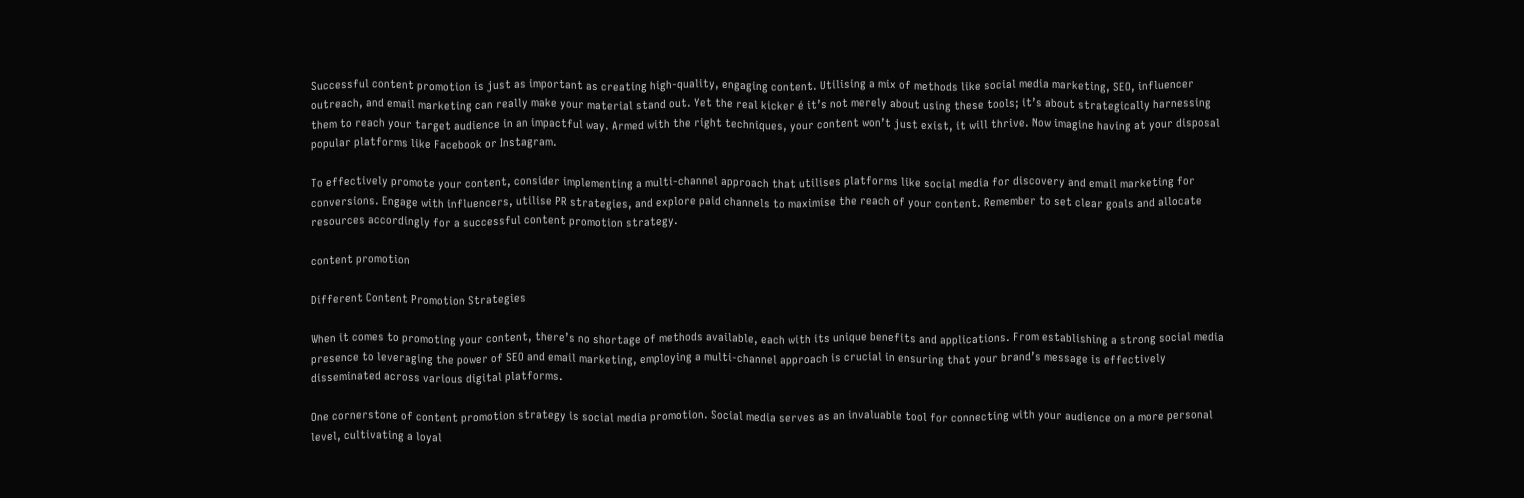Successful content promotion is just as important as creating high-quality, engaging content. Utilising a mix of methods like social media marketing, SEO, influencer outreach, and email marketing can really make your material stand out. Yet the real kicker é it’s not merely about using these tools; it’s about strategically harnessing them to reach your target audience in an impactful way. Armed with the right techniques, your content won’t just exist, it will thrive. Now imagine having at your disposal popular platforms like Facebook or Instagram.

To effectively promote your content, consider implementing a multi-channel approach that utilises platforms like social media for discovery and email marketing for conversions. Engage with influencers, utilise PR strategies, and explore paid channels to maximise the reach of your content. Remember to set clear goals and allocate resources accordingly for a successful content promotion strategy.

content promotion

Different Content Promotion Strategies

When it comes to promoting your content, there’s no shortage of methods available, each with its unique benefits and applications. From establishing a strong social media presence to leveraging the power of SEO and email marketing, employing a multi-channel approach is crucial in ensuring that your brand’s message is effectively disseminated across various digital platforms.

One cornerstone of content promotion strategy is social media promotion. Social media serves as an invaluable tool for connecting with your audience on a more personal level, cultivating a loyal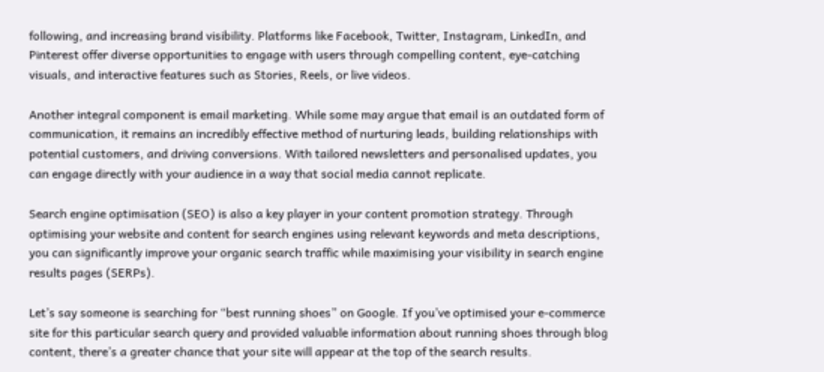following, and increasing brand visibility. Platforms like Facebook, Twitter, Instagram, LinkedIn, and Pinterest offer diverse opportunities to engage with users through compelling content, eye-catching visuals, and interactive features such as Stories, Reels, or live videos.

Another integral component is email marketing. While some may argue that email is an outdated form of communication, it remains an incredibly effective method of nurturing leads, building relationships with potential customers, and driving conversions. With tailored newsletters and personalised updates, you can engage directly with your audience in a way that social media cannot replicate.

Search engine optimisation (SEO) is also a key player in your content promotion strategy. Through optimising your website and content for search engines using relevant keywords and meta descriptions, you can significantly improve your organic search traffic while maximising your visibility in search engine results pages (SERPs).

Let’s say someone is searching for “best running shoes” on Google. If you’ve optimised your e-commerce site for this particular search query and provided valuable information about running shoes through blog content, there’s a greater chance that your site will appear at the top of the search results.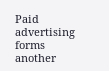Paid advertising forms another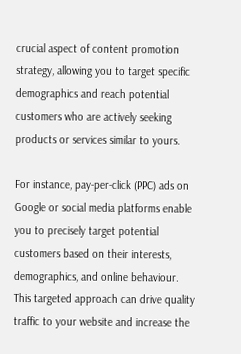crucial aspect of content promotion strategy, allowing you to target specific demographics and reach potential customers who are actively seeking products or services similar to yours.

For instance, pay-per-click (PPC) ads on Google or social media platforms enable you to precisely target potential customers based on their interests, demographics, and online behaviour. This targeted approach can drive quality traffic to your website and increase the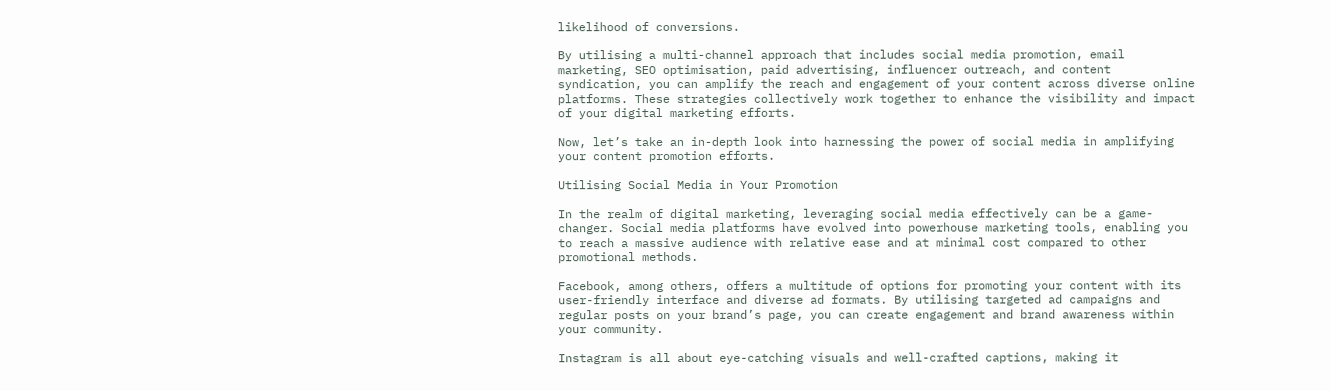likelihood of conversions.

By utilising a multi-channel approach that includes social media promotion, email marketing, SEO optimisation, paid advertising, influencer outreach, and content syndication, you can amplify the reach and engagement of your content across diverse online platforms. These strategies collectively work together to enhance the visibility and impact of your digital marketing efforts.

Now, let’s take an in-depth look into harnessing the power of social media in amplifying your content promotion efforts.

Utilising Social Media in Your Promotion

In the realm of digital marketing, leveraging social media effectively can be a game-changer. Social media platforms have evolved into powerhouse marketing tools, enabling you to reach a massive audience with relative ease and at minimal cost compared to other promotional methods.

Facebook, among others, offers a multitude of options for promoting your content with its user-friendly interface and diverse ad formats. By utilising targeted ad campaigns and regular posts on your brand’s page, you can create engagement and brand awareness within your community.

Instagram is all about eye-catching visuals and well-crafted captions, making it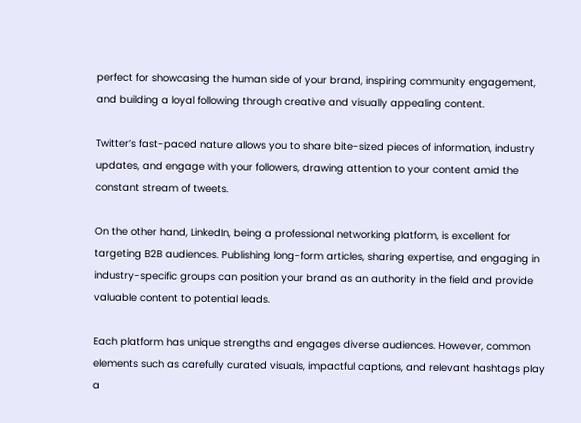perfect for showcasing the human side of your brand, inspiring community engagement, and building a loyal following through creative and visually appealing content.

Twitter’s fast-paced nature allows you to share bite-sized pieces of information, industry updates, and engage with your followers, drawing attention to your content amid the constant stream of tweets.

On the other hand, LinkedIn, being a professional networking platform, is excellent for targeting B2B audiences. Publishing long-form articles, sharing expertise, and engaging in industry-specific groups can position your brand as an authority in the field and provide valuable content to potential leads.

Each platform has unique strengths and engages diverse audiences. However, common elements such as carefully curated visuals, impactful captions, and relevant hashtags play a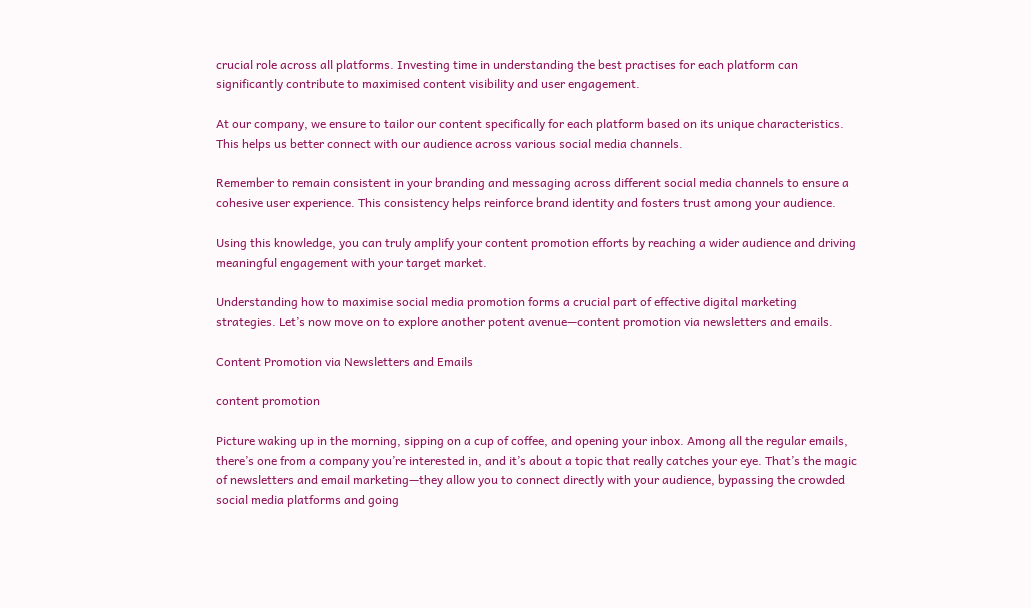crucial role across all platforms. Investing time in understanding the best practises for each platform can significantly contribute to maximised content visibility and user engagement.

At our company, we ensure to tailor our content specifically for each platform based on its unique characteristics. This helps us better connect with our audience across various social media channels.

Remember to remain consistent in your branding and messaging across different social media channels to ensure a cohesive user experience. This consistency helps reinforce brand identity and fosters trust among your audience.

Using this knowledge, you can truly amplify your content promotion efforts by reaching a wider audience and driving meaningful engagement with your target market.

Understanding how to maximise social media promotion forms a crucial part of effective digital marketing strategies. Let’s now move on to explore another potent avenue—content promotion via newsletters and emails.

Content Promotion via Newsletters and Emails

content promotion

Picture waking up in the morning, sipping on a cup of coffee, and opening your inbox. Among all the regular emails, there’s one from a company you’re interested in, and it’s about a topic that really catches your eye. That’s the magic of newsletters and email marketing—they allow you to connect directly with your audience, bypassing the crowded social media platforms and going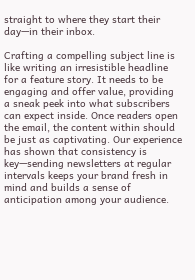straight to where they start their day—in their inbox.

Crafting a compelling subject line is like writing an irresistible headline for a feature story. It needs to be engaging and offer value, providing a sneak peek into what subscribers can expect inside. Once readers open the email, the content within should be just as captivating. Our experience has shown that consistency is key—sending newsletters at regular intervals keeps your brand fresh in mind and builds a sense of anticipation among your audience.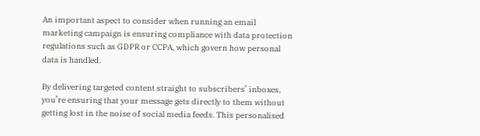An important aspect to consider when running an email marketing campaign is ensuring compliance with data protection regulations such as GDPR or CCPA, which govern how personal data is handled.

By delivering targeted content straight to subscribers’ inboxes, you’re ensuring that your message gets directly to them without getting lost in the noise of social media feeds. This personalised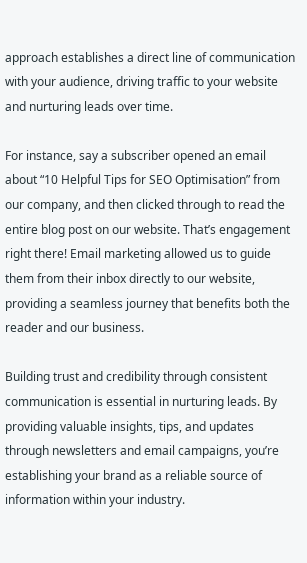approach establishes a direct line of communication with your audience, driving traffic to your website and nurturing leads over time.

For instance, say a subscriber opened an email about “10 Helpful Tips for SEO Optimisation” from our company, and then clicked through to read the entire blog post on our website. That’s engagement right there! Email marketing allowed us to guide them from their inbox directly to our website, providing a seamless journey that benefits both the reader and our business.

Building trust and credibility through consistent communication is essential in nurturing leads. By providing valuable insights, tips, and updates through newsletters and email campaigns, you’re establishing your brand as a reliable source of information within your industry.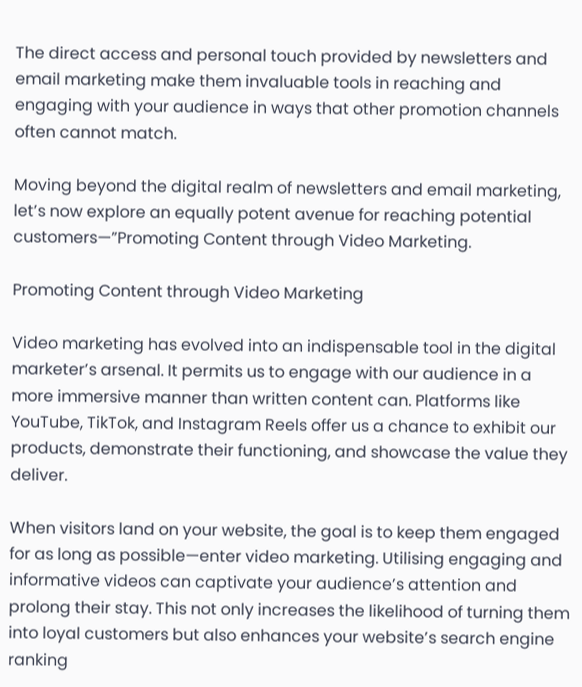The direct access and personal touch provided by newsletters and email marketing make them invaluable tools in reaching and engaging with your audience in ways that other promotion channels often cannot match.

Moving beyond the digital realm of newsletters and email marketing, let’s now explore an equally potent avenue for reaching potential customers—”Promoting Content through Video Marketing.

Promoting Content through Video Marketing

Video marketing has evolved into an indispensable tool in the digital marketer’s arsenal. It permits us to engage with our audience in a more immersive manner than written content can. Platforms like YouTube, TikTok, and Instagram Reels offer us a chance to exhibit our products, demonstrate their functioning, and showcase the value they deliver.

When visitors land on your website, the goal is to keep them engaged for as long as possible—enter video marketing. Utilising engaging and informative videos can captivate your audience’s attention and prolong their stay. This not only increases the likelihood of turning them into loyal customers but also enhances your website’s search engine ranking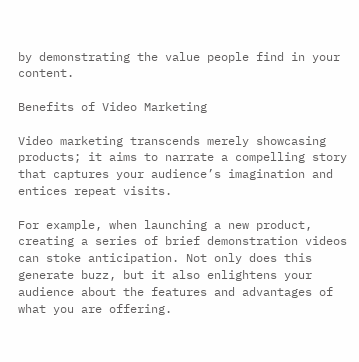by demonstrating the value people find in your content.

Benefits of Video Marketing

Video marketing transcends merely showcasing products; it aims to narrate a compelling story that captures your audience’s imagination and entices repeat visits.

For example, when launching a new product, creating a series of brief demonstration videos can stoke anticipation. Not only does this generate buzz, but it also enlightens your audience about the features and advantages of what you are offering.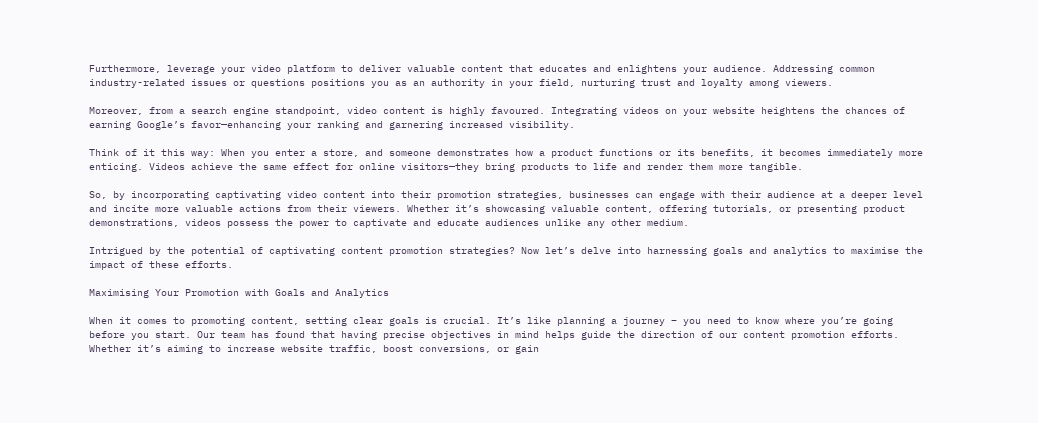Furthermore, leverage your video platform to deliver valuable content that educates and enlightens your audience. Addressing common industry-related issues or questions positions you as an authority in your field, nurturing trust and loyalty among viewers.

Moreover, from a search engine standpoint, video content is highly favoured. Integrating videos on your website heightens the chances of earning Google’s favor—enhancing your ranking and garnering increased visibility.

Think of it this way: When you enter a store, and someone demonstrates how a product functions or its benefits, it becomes immediately more enticing. Videos achieve the same effect for online visitors—they bring products to life and render them more tangible.

So, by incorporating captivating video content into their promotion strategies, businesses can engage with their audience at a deeper level and incite more valuable actions from their viewers. Whether it’s showcasing valuable content, offering tutorials, or presenting product demonstrations, videos possess the power to captivate and educate audiences unlike any other medium.

Intrigued by the potential of captivating content promotion strategies? Now let’s delve into harnessing goals and analytics to maximise the impact of these efforts.

Maximising Your Promotion with Goals and Analytics

When it comes to promoting content, setting clear goals is crucial. It’s like planning a journey – you need to know where you’re going before you start. Our team has found that having precise objectives in mind helps guide the direction of our content promotion efforts. Whether it’s aiming to increase website traffic, boost conversions, or gain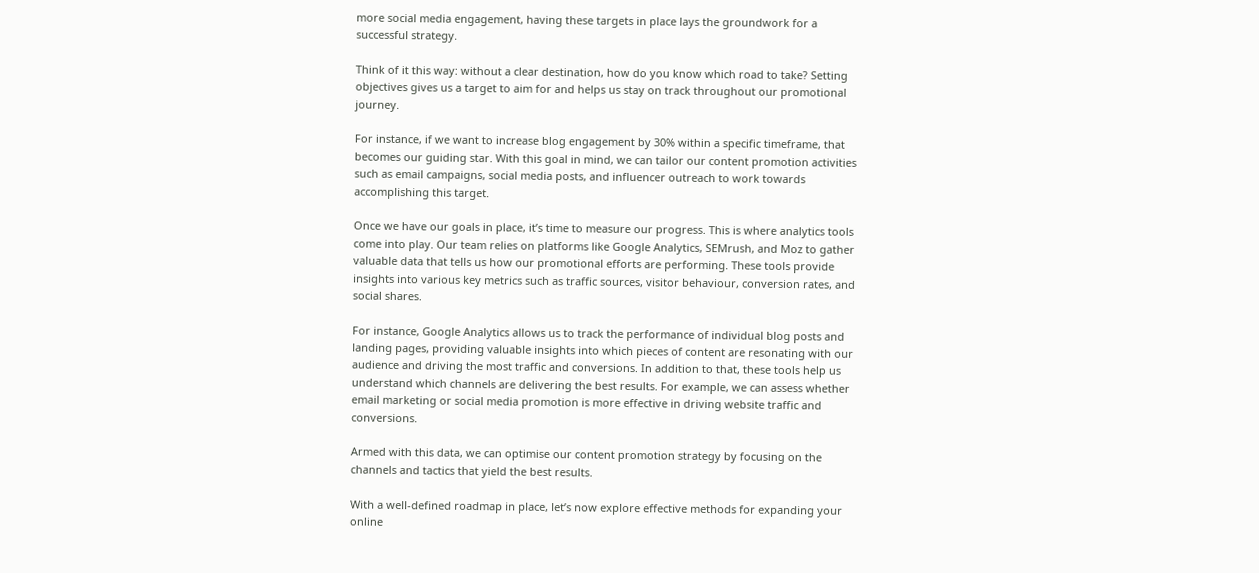more social media engagement, having these targets in place lays the groundwork for a successful strategy.

Think of it this way: without a clear destination, how do you know which road to take? Setting objectives gives us a target to aim for and helps us stay on track throughout our promotional journey.

For instance, if we want to increase blog engagement by 30% within a specific timeframe, that becomes our guiding star. With this goal in mind, we can tailor our content promotion activities such as email campaigns, social media posts, and influencer outreach to work towards accomplishing this target.

Once we have our goals in place, it’s time to measure our progress. This is where analytics tools come into play. Our team relies on platforms like Google Analytics, SEMrush, and Moz to gather valuable data that tells us how our promotional efforts are performing. These tools provide insights into various key metrics such as traffic sources, visitor behaviour, conversion rates, and social shares.

For instance, Google Analytics allows us to track the performance of individual blog posts and landing pages, providing valuable insights into which pieces of content are resonating with our audience and driving the most traffic and conversions. In addition to that, these tools help us understand which channels are delivering the best results. For example, we can assess whether email marketing or social media promotion is more effective in driving website traffic and conversions.

Armed with this data, we can optimise our content promotion strategy by focusing on the channels and tactics that yield the best results.

With a well-defined roadmap in place, let’s now explore effective methods for expanding your online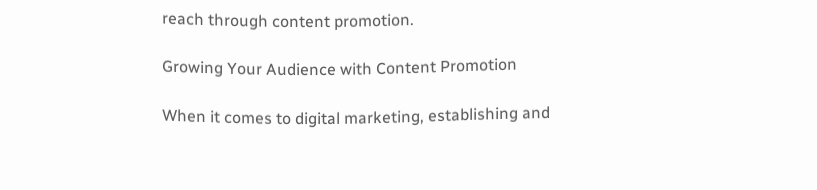reach through content promotion.

Growing Your Audience with Content Promotion

When it comes to digital marketing, establishing and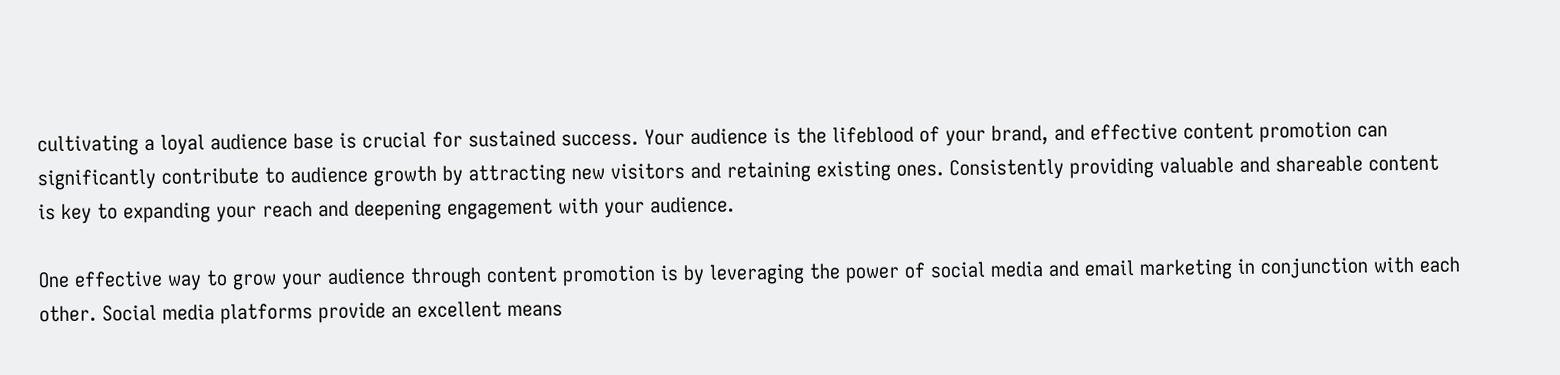cultivating a loyal audience base is crucial for sustained success. Your audience is the lifeblood of your brand, and effective content promotion can significantly contribute to audience growth by attracting new visitors and retaining existing ones. Consistently providing valuable and shareable content is key to expanding your reach and deepening engagement with your audience.

One effective way to grow your audience through content promotion is by leveraging the power of social media and email marketing in conjunction with each other. Social media platforms provide an excellent means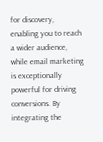for discovery, enabling you to reach a wider audience, while email marketing is exceptionally powerful for driving conversions. By integrating the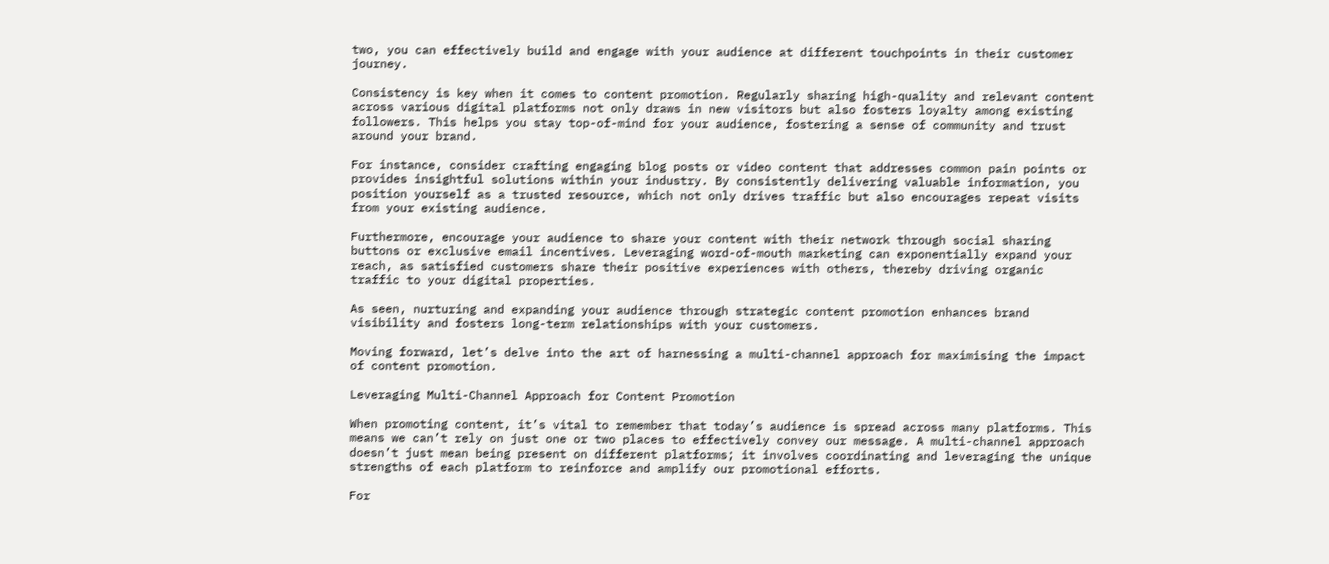two, you can effectively build and engage with your audience at different touchpoints in their customer journey.

Consistency is key when it comes to content promotion. Regularly sharing high-quality and relevant content across various digital platforms not only draws in new visitors but also fosters loyalty among existing followers. This helps you stay top-of-mind for your audience, fostering a sense of community and trust around your brand.

For instance, consider crafting engaging blog posts or video content that addresses common pain points or provides insightful solutions within your industry. By consistently delivering valuable information, you position yourself as a trusted resource, which not only drives traffic but also encourages repeat visits from your existing audience.

Furthermore, encourage your audience to share your content with their network through social sharing buttons or exclusive email incentives. Leveraging word-of-mouth marketing can exponentially expand your reach, as satisfied customers share their positive experiences with others, thereby driving organic traffic to your digital properties.

As seen, nurturing and expanding your audience through strategic content promotion enhances brand visibility and fosters long-term relationships with your customers.

Moving forward, let’s delve into the art of harnessing a multi-channel approach for maximising the impact of content promotion.

Leveraging Multi-Channel Approach for Content Promotion

When promoting content, it’s vital to remember that today’s audience is spread across many platforms. This means we can’t rely on just one or two places to effectively convey our message. A multi-channel approach doesn’t just mean being present on different platforms; it involves coordinating and leveraging the unique strengths of each platform to reinforce and amplify our promotional efforts.

For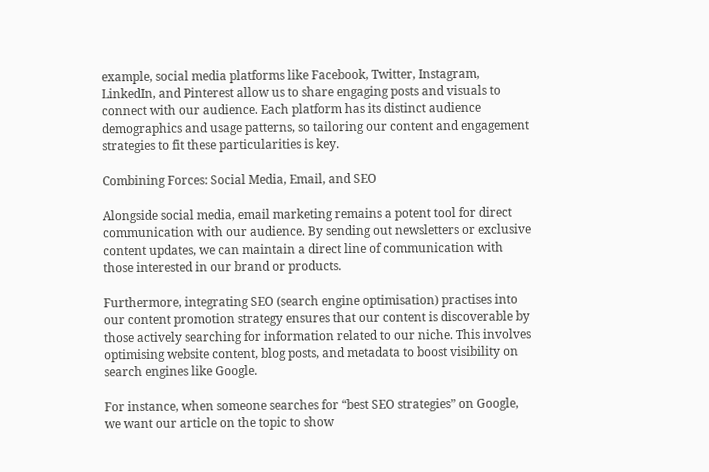example, social media platforms like Facebook, Twitter, Instagram, LinkedIn, and Pinterest allow us to share engaging posts and visuals to connect with our audience. Each platform has its distinct audience demographics and usage patterns, so tailoring our content and engagement strategies to fit these particularities is key.

Combining Forces: Social Media, Email, and SEO

Alongside social media, email marketing remains a potent tool for direct communication with our audience. By sending out newsletters or exclusive content updates, we can maintain a direct line of communication with those interested in our brand or products.

Furthermore, integrating SEO (search engine optimisation) practises into our content promotion strategy ensures that our content is discoverable by those actively searching for information related to our niche. This involves optimising website content, blog posts, and metadata to boost visibility on search engines like Google.

For instance, when someone searches for “best SEO strategies” on Google, we want our article on the topic to show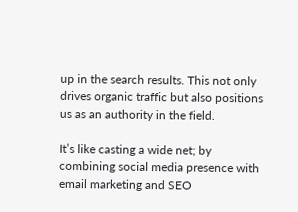up in the search results. This not only drives organic traffic but also positions us as an authority in the field.

It’s like casting a wide net; by combining social media presence with email marketing and SEO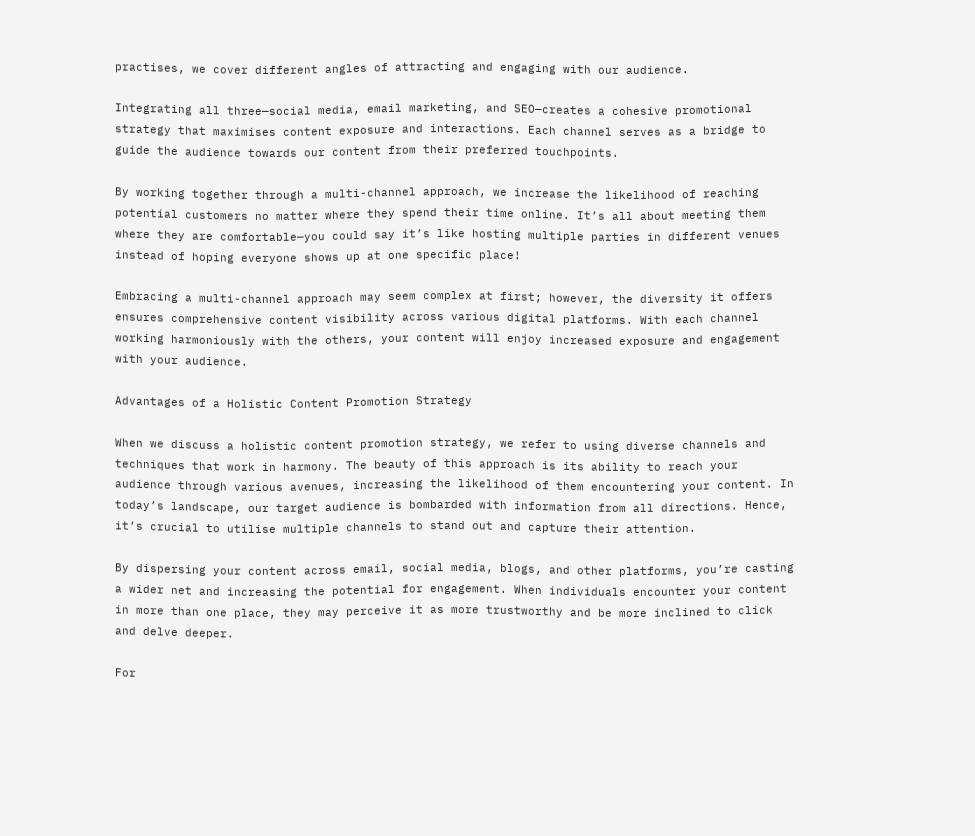practises, we cover different angles of attracting and engaging with our audience.

Integrating all three—social media, email marketing, and SEO—creates a cohesive promotional strategy that maximises content exposure and interactions. Each channel serves as a bridge to guide the audience towards our content from their preferred touchpoints.

By working together through a multi-channel approach, we increase the likelihood of reaching potential customers no matter where they spend their time online. It’s all about meeting them where they are comfortable—you could say it’s like hosting multiple parties in different venues instead of hoping everyone shows up at one specific place!

Embracing a multi-channel approach may seem complex at first; however, the diversity it offers ensures comprehensive content visibility across various digital platforms. With each channel working harmoniously with the others, your content will enjoy increased exposure and engagement with your audience.

Advantages of a Holistic Content Promotion Strategy

When we discuss a holistic content promotion strategy, we refer to using diverse channels and techniques that work in harmony. The beauty of this approach is its ability to reach your audience through various avenues, increasing the likelihood of them encountering your content. In today’s landscape, our target audience is bombarded with information from all directions. Hence, it’s crucial to utilise multiple channels to stand out and capture their attention.

By dispersing your content across email, social media, blogs, and other platforms, you’re casting a wider net and increasing the potential for engagement. When individuals encounter your content in more than one place, they may perceive it as more trustworthy and be more inclined to click and delve deeper.

For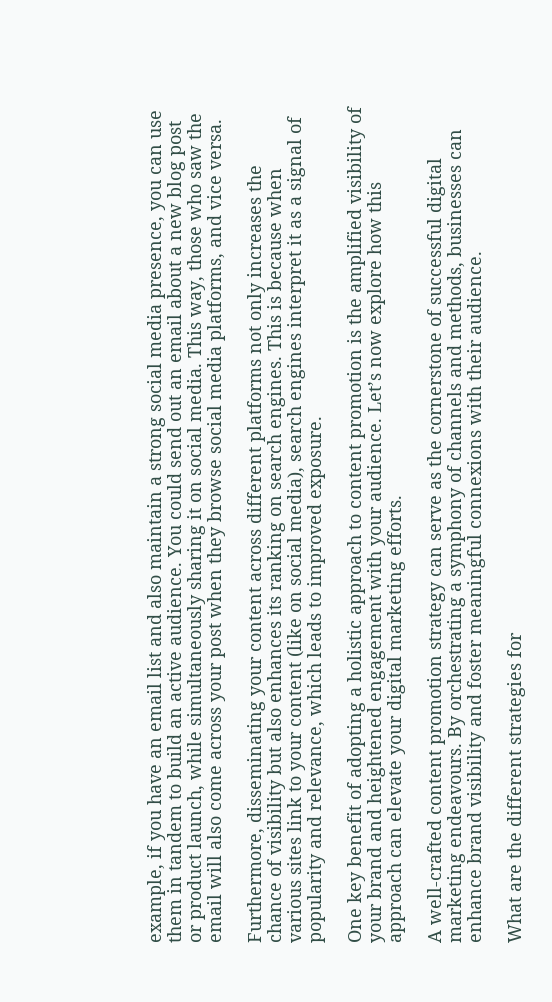example, if you have an email list and also maintain a strong social media presence, you can use them in tandem to build an active audience. You could send out an email about a new blog post or product launch, while simultaneously sharing it on social media. This way, those who saw the email will also come across your post when they browse social media platforms, and vice versa.

Furthermore, disseminating your content across different platforms not only increases the chance of visibility but also enhances its ranking on search engines. This is because when various sites link to your content (like on social media), search engines interpret it as a signal of popularity and relevance, which leads to improved exposure.

One key benefit of adopting a holistic approach to content promotion is the amplified visibility of your brand and heightened engagement with your audience. Let’s now explore how this approach can elevate your digital marketing efforts.

A well-crafted content promotion strategy can serve as the cornerstone of successful digital marketing endeavours. By orchestrating a symphony of channels and methods, businesses can enhance brand visibility and foster meaningful connexions with their audience.

What are the different strategies for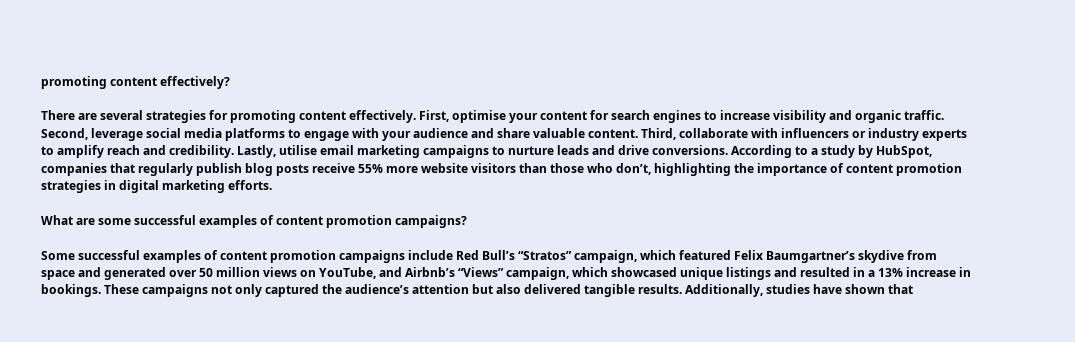promoting content effectively?

There are several strategies for promoting content effectively. First, optimise your content for search engines to increase visibility and organic traffic. Second, leverage social media platforms to engage with your audience and share valuable content. Third, collaborate with influencers or industry experts to amplify reach and credibility. Lastly, utilise email marketing campaigns to nurture leads and drive conversions. According to a study by HubSpot, companies that regularly publish blog posts receive 55% more website visitors than those who don’t, highlighting the importance of content promotion strategies in digital marketing efforts.

What are some successful examples of content promotion campaigns?

Some successful examples of content promotion campaigns include Red Bull’s “Stratos” campaign, which featured Felix Baumgartner’s skydive from space and generated over 50 million views on YouTube, and Airbnb’s “Views” campaign, which showcased unique listings and resulted in a 13% increase in bookings. These campaigns not only captured the audience’s attention but also delivered tangible results. Additionally, studies have shown that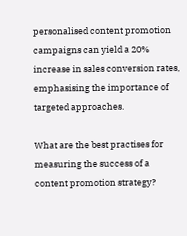personalised content promotion campaigns can yield a 20% increase in sales conversion rates, emphasising the importance of targeted approaches.

What are the best practises for measuring the success of a content promotion strategy?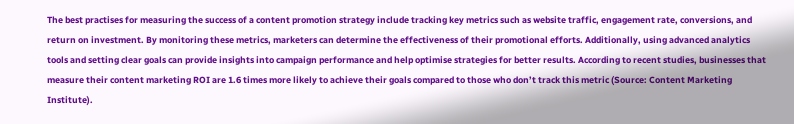The best practises for measuring the success of a content promotion strategy include tracking key metrics such as website traffic, engagement rate, conversions, and return on investment. By monitoring these metrics, marketers can determine the effectiveness of their promotional efforts. Additionally, using advanced analytics tools and setting clear goals can provide insights into campaign performance and help optimise strategies for better results. According to recent studies, businesses that measure their content marketing ROI are 1.6 times more likely to achieve their goals compared to those who don’t track this metric (Source: Content Marketing Institute).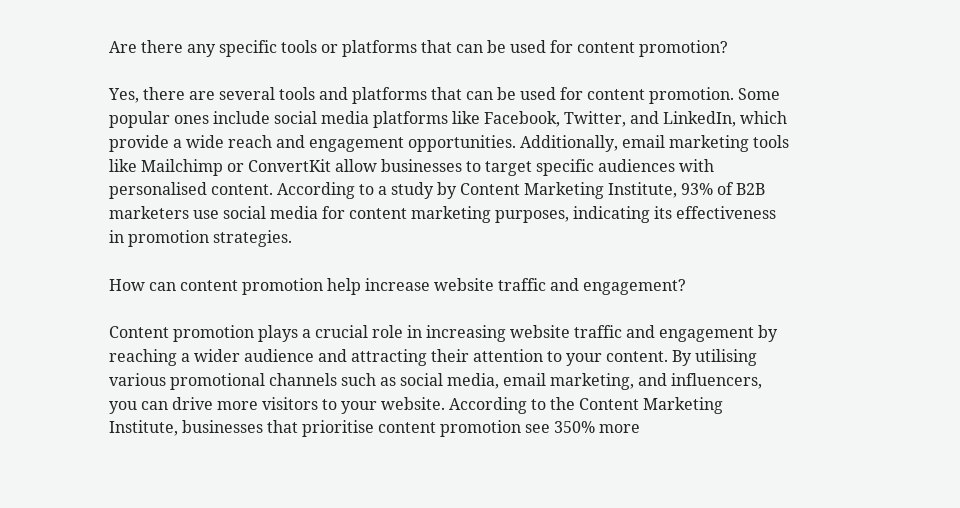Are there any specific tools or platforms that can be used for content promotion?

Yes, there are several tools and platforms that can be used for content promotion. Some popular ones include social media platforms like Facebook, Twitter, and LinkedIn, which provide a wide reach and engagement opportunities. Additionally, email marketing tools like Mailchimp or ConvertKit allow businesses to target specific audiences with personalised content. According to a study by Content Marketing Institute, 93% of B2B marketers use social media for content marketing purposes, indicating its effectiveness in promotion strategies.

How can content promotion help increase website traffic and engagement?

Content promotion plays a crucial role in increasing website traffic and engagement by reaching a wider audience and attracting their attention to your content. By utilising various promotional channels such as social media, email marketing, and influencers, you can drive more visitors to your website. According to the Content Marketing Institute, businesses that prioritise content promotion see 350% more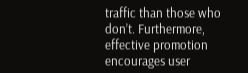traffic than those who don’t. Furthermore, effective promotion encourages user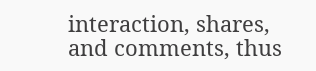interaction, shares, and comments, thus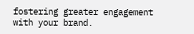fostering greater engagement with your brand.